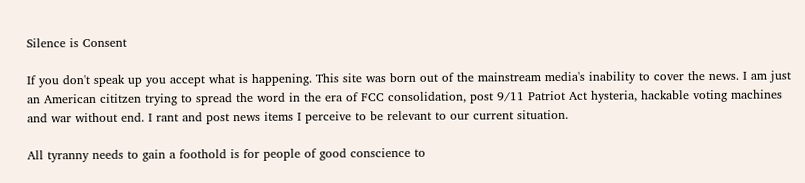Silence is Consent

If you don't speak up you accept what is happening. This site was born out of the mainstream media's inability to cover the news. I am just an American cititzen trying to spread the word in the era of FCC consolidation, post 9/11 Patriot Act hysteria, hackable voting machines and war without end. I rant and post news items I perceive to be relevant to our current situation.

All tyranny needs to gain a foothold is for people of good conscience to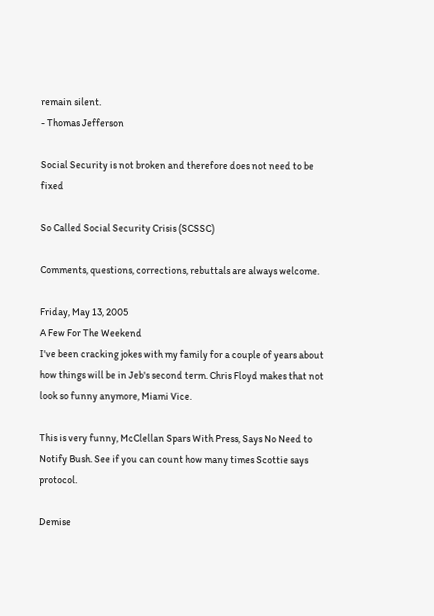remain silent.
- Thomas Jefferson

Social Security is not broken and therefore does not need to be fixed

So Called Social Security Crisis (SCSSC)

Comments, questions, corrections, rebuttals are always welcome.

Friday, May 13, 2005
A Few For The Weekend
I've been cracking jokes with my family for a couple of years about how things will be in Jeb's second term. Chris Floyd makes that not look so funny anymore, Miami Vice.

This is very funny, McClellan Spars With Press, Says No Need to Notify Bush. See if you can count how many times Scottie says protocol.

Demise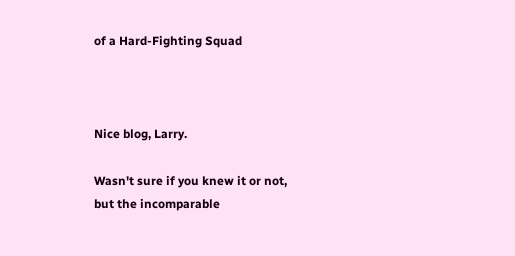of a Hard-Fighting Squad



Nice blog, Larry.

Wasn't sure if you knew it or not, but the incomparable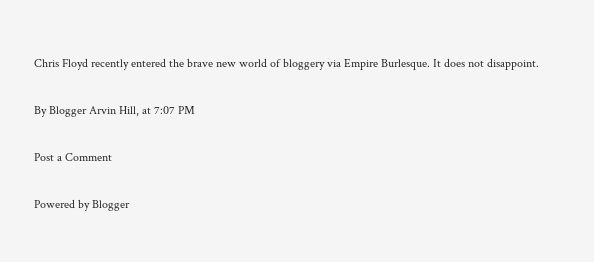Chris Floyd recently entered the brave new world of bloggery via Empire Burlesque. It does not disappoint.

By Blogger Arvin Hill, at 7:07 PM

Post a Comment

Powered by Blogger